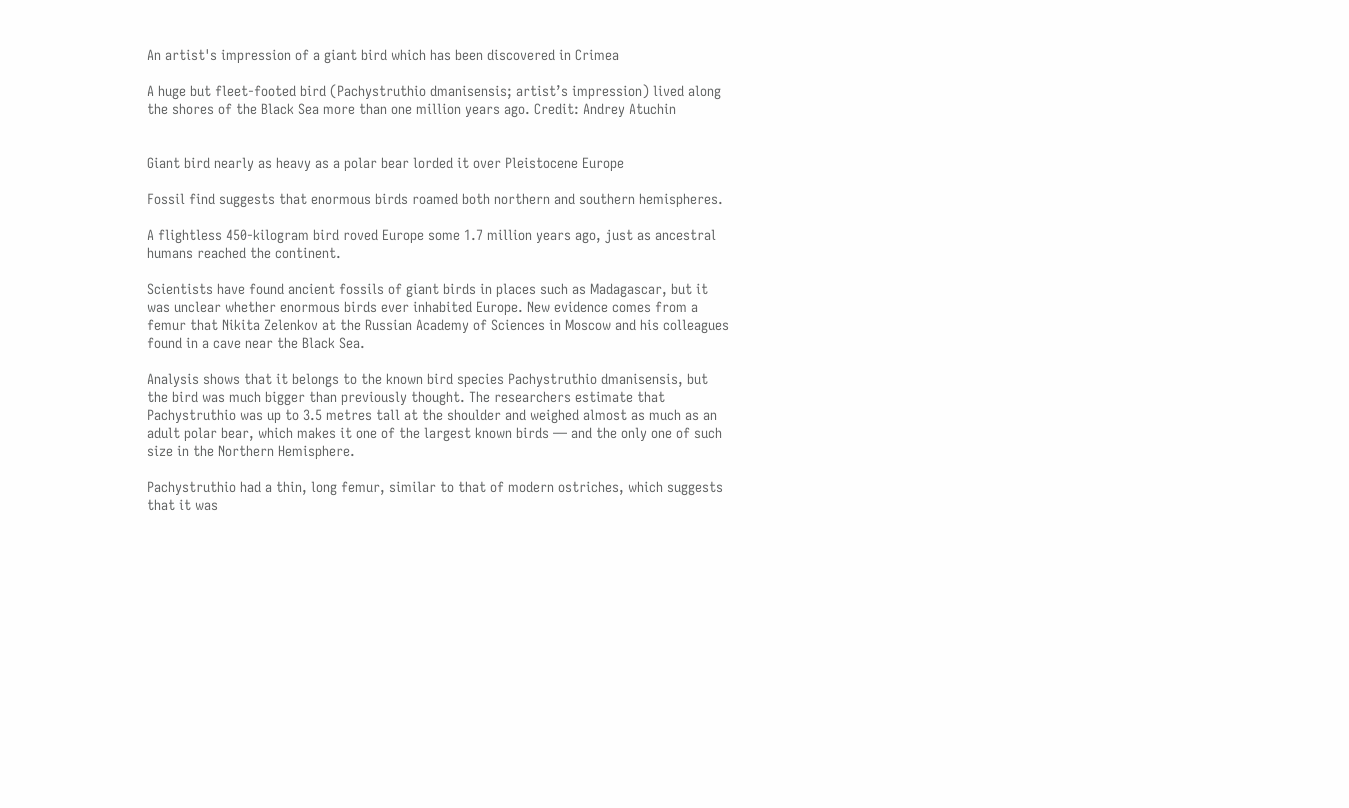An artist's impression of a giant bird which has been discovered in Crimea

A huge but fleet-footed bird (Pachystruthio dmanisensis; artist’s impression) lived along the shores of the Black Sea more than one million years ago. Credit: Andrey Atuchin


Giant bird nearly as heavy as a polar bear lorded it over Pleistocene Europe

Fossil find suggests that enormous birds roamed both northern and southern hemispheres.

A flightless 450-kilogram bird roved Europe some 1.7 million years ago, just as ancestral humans reached the continent.

Scientists have found ancient fossils of giant birds in places such as Madagascar, but it was unclear whether enormous birds ever inhabited Europe. New evidence comes from a femur that Nikita Zelenkov at the Russian Academy of Sciences in Moscow and his colleagues found in a cave near the Black Sea.

Analysis shows that it belongs to the known bird species Pachystruthio dmanisensis, but the bird was much bigger than previously thought. The researchers estimate that Pachystruthio was up to 3.5 metres tall at the shoulder and weighed almost as much as an adult polar bear, which makes it one of the largest known birds — and the only one of such size in the Northern Hemisphere.

Pachystruthio had a thin, long femur, similar to that of modern ostriches, which suggests that it was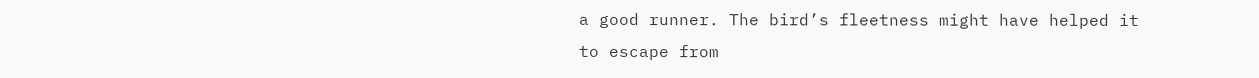a good runner. The bird’s fleetness might have helped it to escape from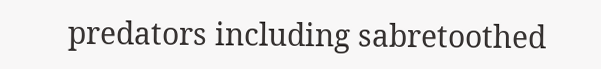predators including sabretoothed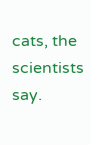cats, the scientists say.